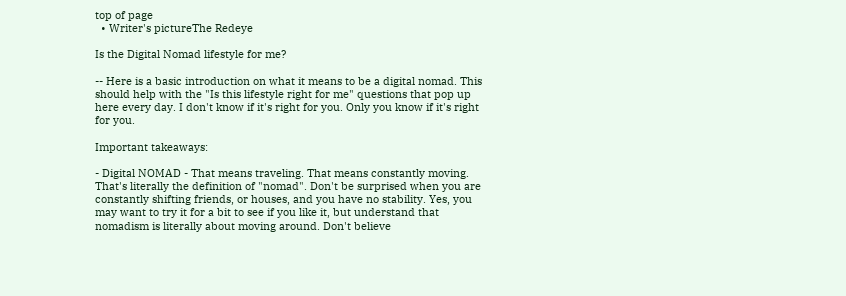top of page
  • Writer's pictureThe Redeye

Is the Digital Nomad lifestyle for me?

-- Here is a basic introduction on what it means to be a digital nomad. This should help with the "Is this lifestyle right for me" questions that pop up here every day. I don't know if it's right for you. Only you know if it's right for you.

Important takeaways:

- Digital NOMAD - That means traveling. That means constantly moving. That's literally the definition of "nomad". Don't be surprised when you are constantly shifting friends, or houses, and you have no stability. Yes, you may want to try it for a bit to see if you like it, but understand that nomadism is literally about moving around. Don't believe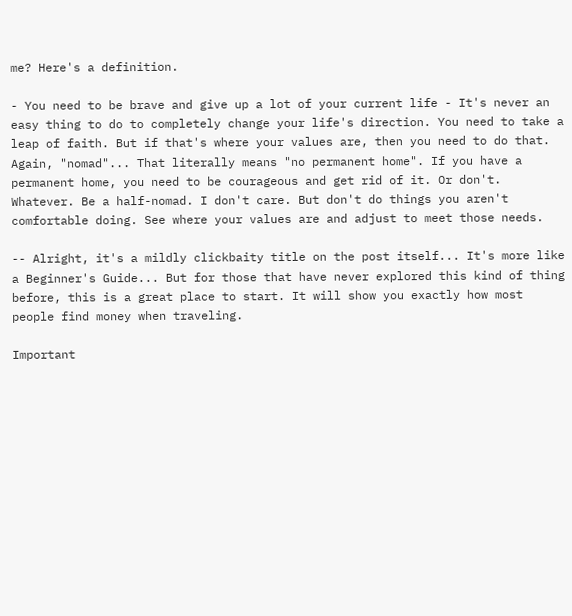me? Here's a definition.

- You need to be brave and give up a lot of your current life - It's never an easy thing to do to completely change your life's direction. You need to take a leap of faith. But if that's where your values are, then you need to do that. Again, "nomad"... That literally means "no permanent home". If you have a permanent home, you need to be courageous and get rid of it. Or don't. Whatever. Be a half-nomad. I don't care. But don't do things you aren't comfortable doing. See where your values are and adjust to meet those needs.

-- Alright, it's a mildly clickbaity title on the post itself... It's more like a Beginner's Guide... But for those that have never explored this kind of thing before, this is a great place to start. It will show you exactly how most people find money when traveling.

Important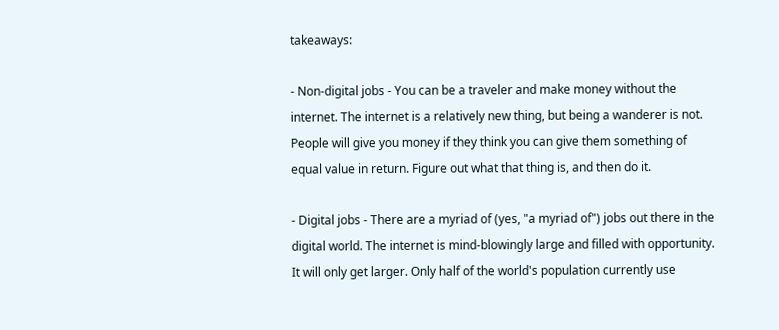takeaways:

- Non-digital jobs - You can be a traveler and make money without the internet. The internet is a relatively new thing, but being a wanderer is not. People will give you money if they think you can give them something of equal value in return. Figure out what that thing is, and then do it.

- Digital jobs - There are a myriad of (yes, "a myriad of") jobs out there in the digital world. The internet is mind-blowingly large and filled with opportunity. It will only get larger. Only half of the world's population currently use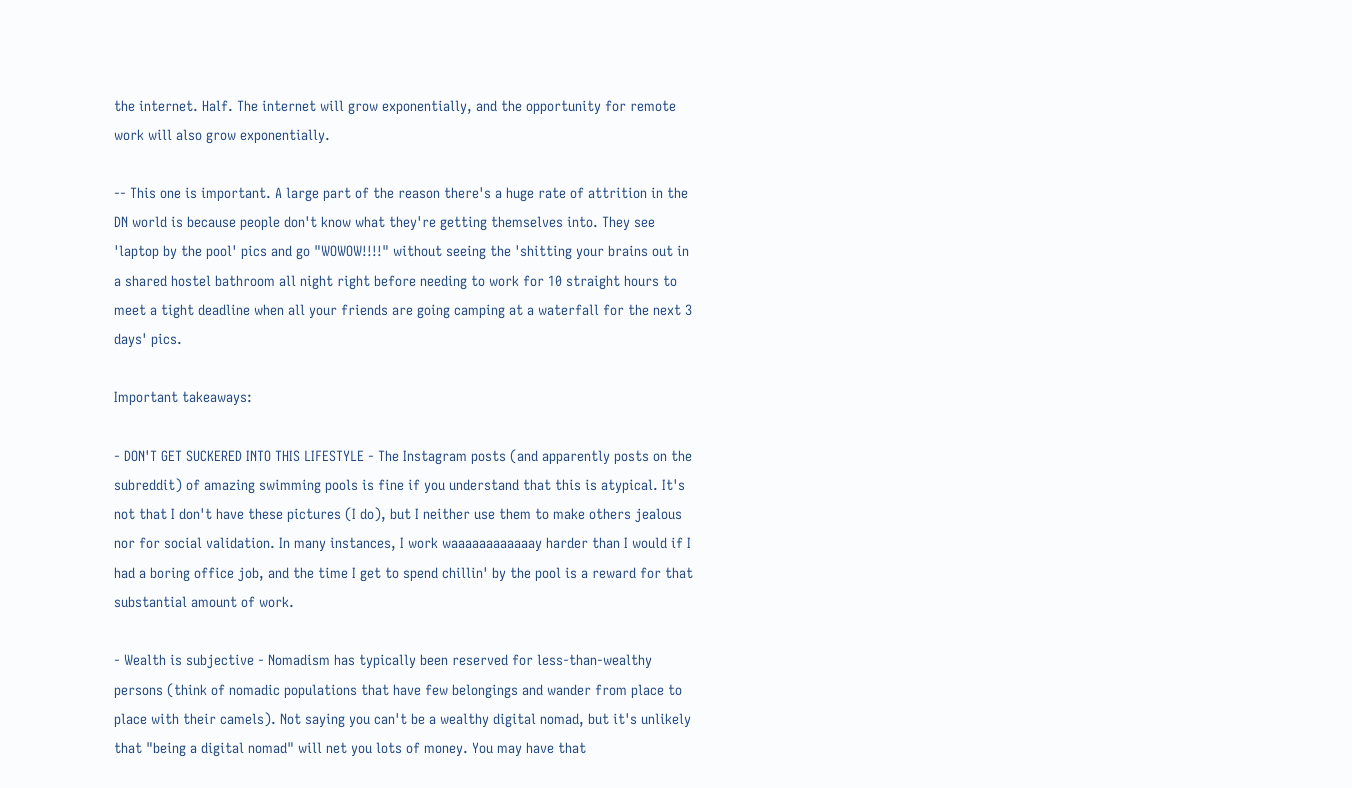the internet. Half. The internet will grow exponentially, and the opportunity for remote work will also grow exponentially.

-- This one is important. A large part of the reason there's a huge rate of attrition in the DN world is because people don't know what they're getting themselves into. They see 'laptop by the pool' pics and go "WOWOW!!!!" without seeing the 'shitting your brains out in a shared hostel bathroom all night right before needing to work for 10 straight hours to meet a tight deadline when all your friends are going camping at a waterfall for the next 3 days' pics.

Important takeaways:

- DON'T GET SUCKERED INTO THIS LIFESTYLE - The Instagram posts (and apparently posts on the subreddit) of amazing swimming pools is fine if you understand that this is atypical. It's not that I don't have these pictures (I do), but I neither use them to make others jealous nor for social validation. In many instances, I work waaaaaaaaaaaay harder than I would if I had a boring office job, and the time I get to spend chillin' by the pool is a reward for that substantial amount of work.

- Wealth is subjective - Nomadism has typically been reserved for less-than-wealthy persons (think of nomadic populations that have few belongings and wander from place to place with their camels). Not saying you can't be a wealthy digital nomad, but it's unlikely that "being a digital nomad" will net you lots of money. You may have that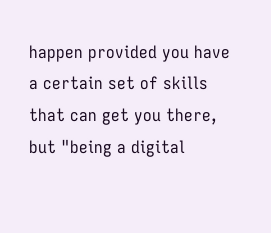happen provided you have a certain set of skills that can get you there, but "being a digital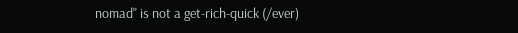nomad" is not a get-rich-quick (/ever)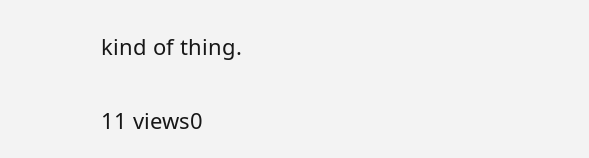kind of thing.

11 views0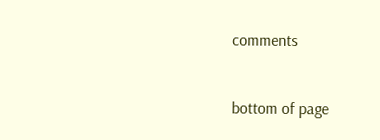comments


bottom of page